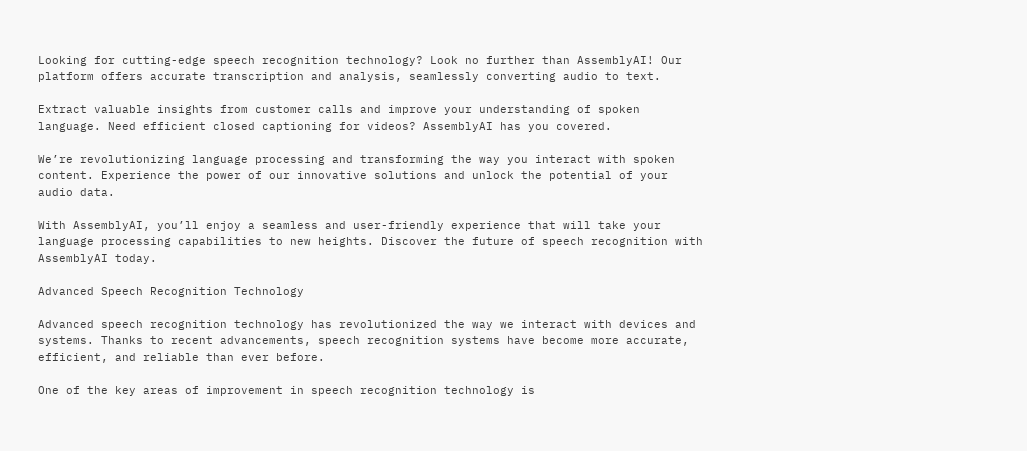Looking for cutting-edge speech recognition technology? Look no further than AssemblyAI! Our platform offers accurate transcription and analysis, seamlessly converting audio to text.

Extract valuable insights from customer calls and improve your understanding of spoken language. Need efficient closed captioning for videos? AssemblyAI has you covered.

We’re revolutionizing language processing and transforming the way you interact with spoken content. Experience the power of our innovative solutions and unlock the potential of your audio data.

With AssemblyAI, you’ll enjoy a seamless and user-friendly experience that will take your language processing capabilities to new heights. Discover the future of speech recognition with AssemblyAI today.

Advanced Speech Recognition Technology

Advanced speech recognition technology has revolutionized the way we interact with devices and systems. Thanks to recent advancements, speech recognition systems have become more accurate, efficient, and reliable than ever before.

One of the key areas of improvement in speech recognition technology is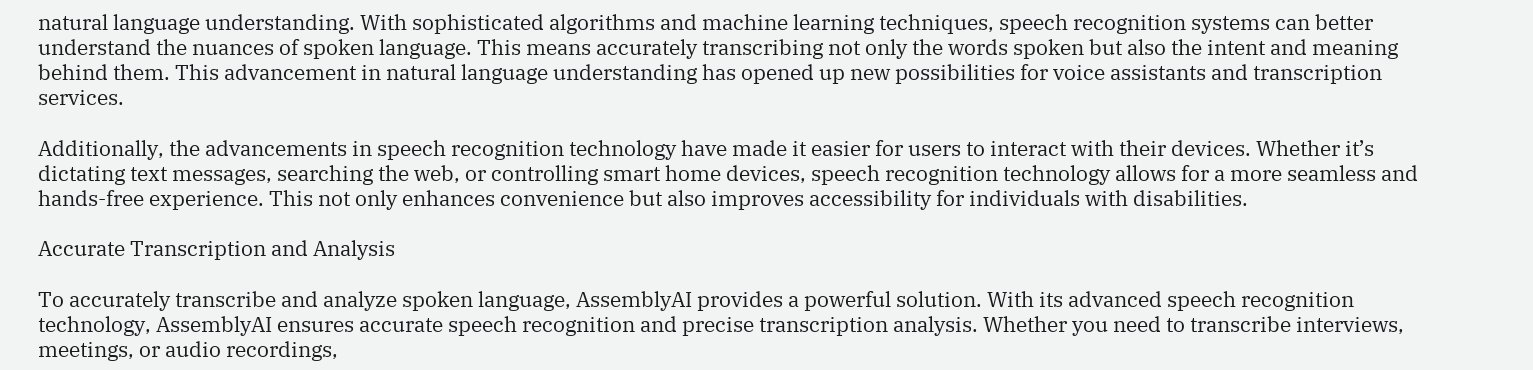natural language understanding. With sophisticated algorithms and machine learning techniques, speech recognition systems can better understand the nuances of spoken language. This means accurately transcribing not only the words spoken but also the intent and meaning behind them. This advancement in natural language understanding has opened up new possibilities for voice assistants and transcription services.

Additionally, the advancements in speech recognition technology have made it easier for users to interact with their devices. Whether it’s dictating text messages, searching the web, or controlling smart home devices, speech recognition technology allows for a more seamless and hands-free experience. This not only enhances convenience but also improves accessibility for individuals with disabilities.

Accurate Transcription and Analysis

To accurately transcribe and analyze spoken language, AssemblyAI provides a powerful solution. With its advanced speech recognition technology, AssemblyAI ensures accurate speech recognition and precise transcription analysis. Whether you need to transcribe interviews, meetings, or audio recordings,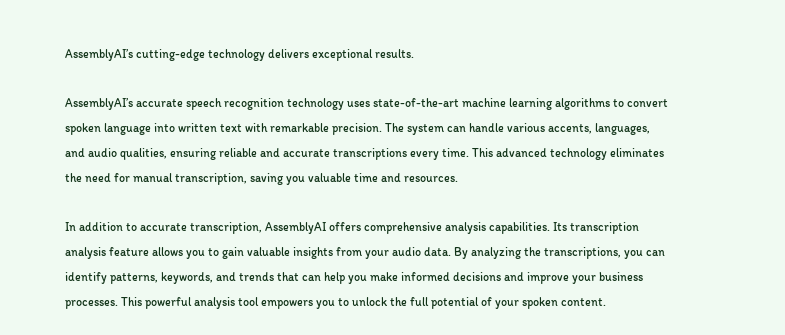AssemblyAI’s cutting-edge technology delivers exceptional results.

AssemblyAI’s accurate speech recognition technology uses state-of-the-art machine learning algorithms to convert spoken language into written text with remarkable precision. The system can handle various accents, languages, and audio qualities, ensuring reliable and accurate transcriptions every time. This advanced technology eliminates the need for manual transcription, saving you valuable time and resources.

In addition to accurate transcription, AssemblyAI offers comprehensive analysis capabilities. Its transcription analysis feature allows you to gain valuable insights from your audio data. By analyzing the transcriptions, you can identify patterns, keywords, and trends that can help you make informed decisions and improve your business processes. This powerful analysis tool empowers you to unlock the full potential of your spoken content.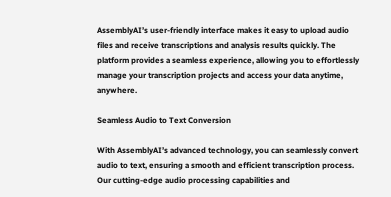AssemblyAI’s user-friendly interface makes it easy to upload audio files and receive transcriptions and analysis results quickly. The platform provides a seamless experience, allowing you to effortlessly manage your transcription projects and access your data anytime, anywhere.

Seamless Audio to Text Conversion

With AssemblyAI’s advanced technology, you can seamlessly convert audio to text, ensuring a smooth and efficient transcription process. Our cutting-edge audio processing capabilities and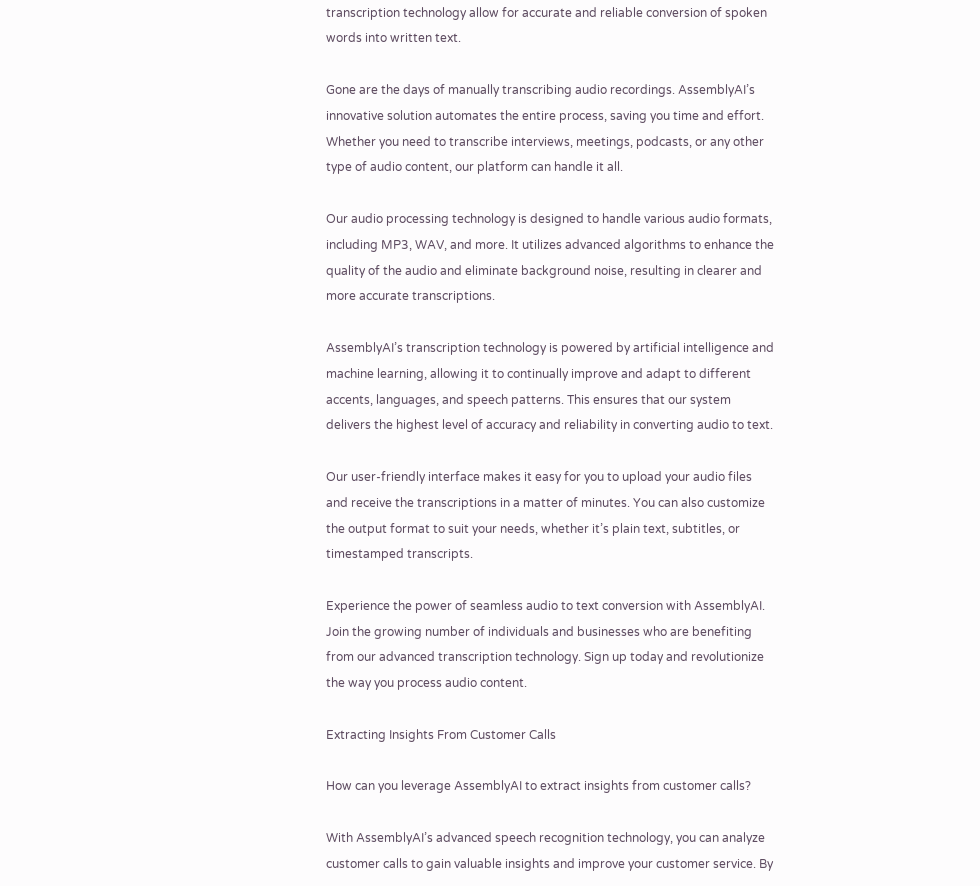transcription technology allow for accurate and reliable conversion of spoken words into written text.

Gone are the days of manually transcribing audio recordings. AssemblyAI’s innovative solution automates the entire process, saving you time and effort. Whether you need to transcribe interviews, meetings, podcasts, or any other type of audio content, our platform can handle it all.

Our audio processing technology is designed to handle various audio formats, including MP3, WAV, and more. It utilizes advanced algorithms to enhance the quality of the audio and eliminate background noise, resulting in clearer and more accurate transcriptions.

AssemblyAI’s transcription technology is powered by artificial intelligence and machine learning, allowing it to continually improve and adapt to different accents, languages, and speech patterns. This ensures that our system delivers the highest level of accuracy and reliability in converting audio to text.

Our user-friendly interface makes it easy for you to upload your audio files and receive the transcriptions in a matter of minutes. You can also customize the output format to suit your needs, whether it’s plain text, subtitles, or timestamped transcripts.

Experience the power of seamless audio to text conversion with AssemblyAI. Join the growing number of individuals and businesses who are benefiting from our advanced transcription technology. Sign up today and revolutionize the way you process audio content.

Extracting Insights From Customer Calls

How can you leverage AssemblyAI to extract insights from customer calls?

With AssemblyAI’s advanced speech recognition technology, you can analyze customer calls to gain valuable insights and improve your customer service. By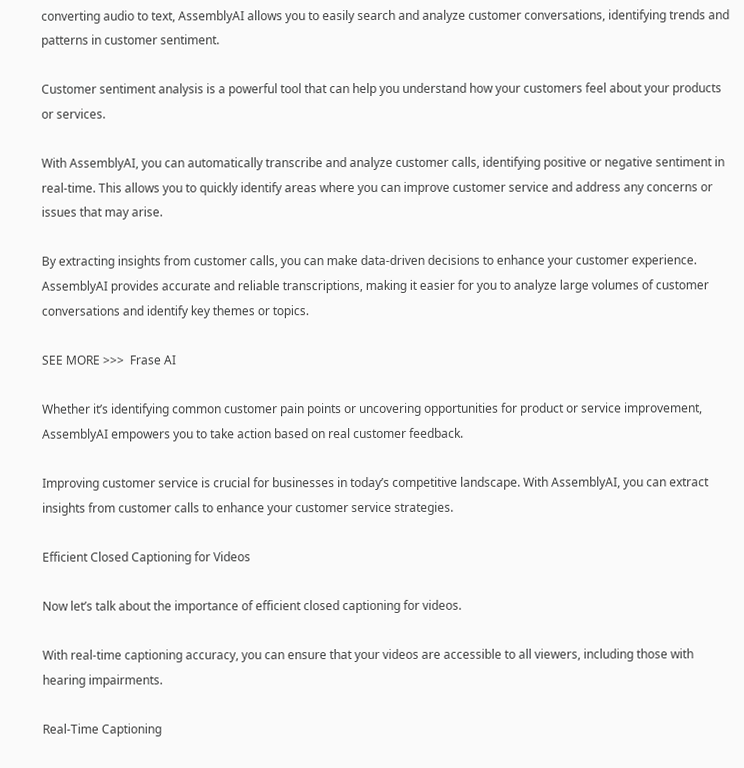converting audio to text, AssemblyAI allows you to easily search and analyze customer conversations, identifying trends and patterns in customer sentiment.

Customer sentiment analysis is a powerful tool that can help you understand how your customers feel about your products or services.

With AssemblyAI, you can automatically transcribe and analyze customer calls, identifying positive or negative sentiment in real-time. This allows you to quickly identify areas where you can improve customer service and address any concerns or issues that may arise.

By extracting insights from customer calls, you can make data-driven decisions to enhance your customer experience. AssemblyAI provides accurate and reliable transcriptions, making it easier for you to analyze large volumes of customer conversations and identify key themes or topics.

SEE MORE >>>  Frase AI

Whether it’s identifying common customer pain points or uncovering opportunities for product or service improvement, AssemblyAI empowers you to take action based on real customer feedback.

Improving customer service is crucial for businesses in today’s competitive landscape. With AssemblyAI, you can extract insights from customer calls to enhance your customer service strategies.

Efficient Closed Captioning for Videos

Now let’s talk about the importance of efficient closed captioning for videos.

With real-time captioning accuracy, you can ensure that your videos are accessible to all viewers, including those with hearing impairments.

Real-Time Captioning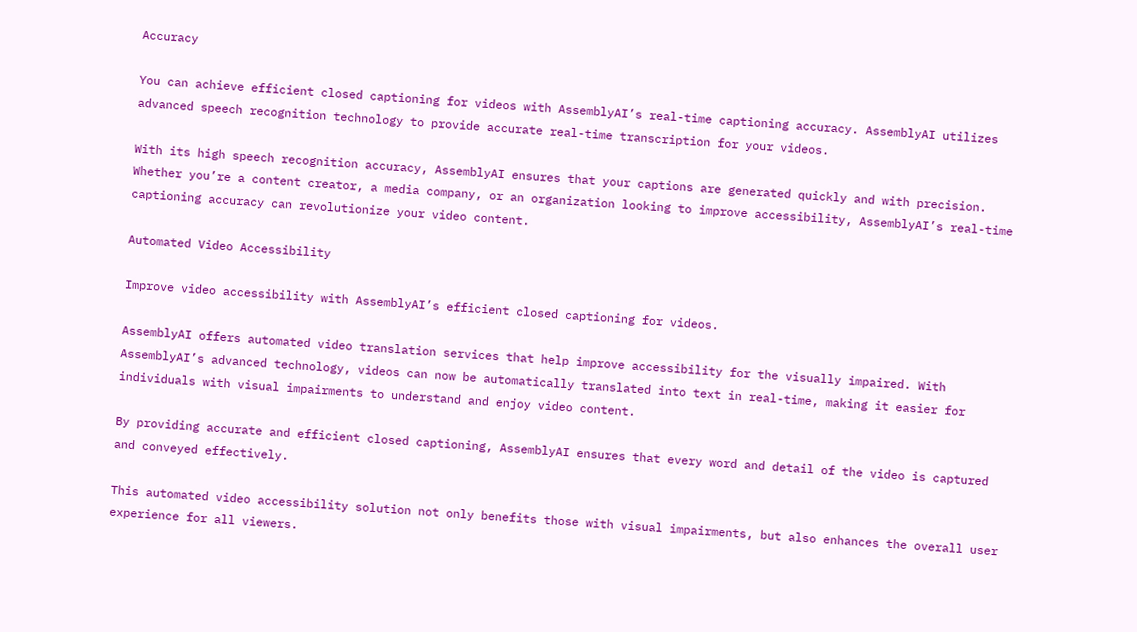Accuracy

You can achieve efficient closed captioning for videos with AssemblyAI’s real-time captioning accuracy. AssemblyAI utilizes advanced speech recognition technology to provide accurate real-time transcription for your videos.

With its high speech recognition accuracy, AssemblyAI ensures that your captions are generated quickly and with precision. Whether you’re a content creator, a media company, or an organization looking to improve accessibility, AssemblyAI’s real-time captioning accuracy can revolutionize your video content.

Automated Video Accessibility

Improve video accessibility with AssemblyAI’s efficient closed captioning for videos.

AssemblyAI offers automated video translation services that help improve accessibility for the visually impaired. With AssemblyAI’s advanced technology, videos can now be automatically translated into text in real-time, making it easier for individuals with visual impairments to understand and enjoy video content.

By providing accurate and efficient closed captioning, AssemblyAI ensures that every word and detail of the video is captured and conveyed effectively.

This automated video accessibility solution not only benefits those with visual impairments, but also enhances the overall user experience for all viewers.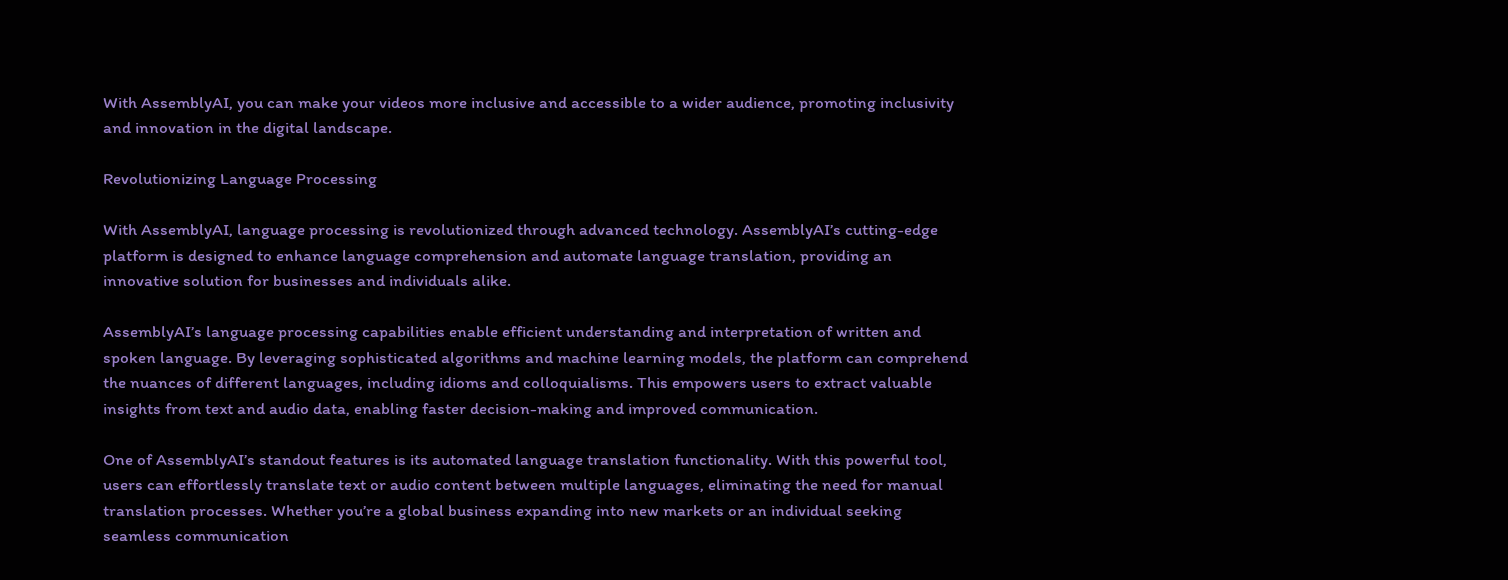With AssemblyAI, you can make your videos more inclusive and accessible to a wider audience, promoting inclusivity and innovation in the digital landscape.

Revolutionizing Language Processing

With AssemblyAI, language processing is revolutionized through advanced technology. AssemblyAI’s cutting-edge platform is designed to enhance language comprehension and automate language translation, providing an innovative solution for businesses and individuals alike.

AssemblyAI’s language processing capabilities enable efficient understanding and interpretation of written and spoken language. By leveraging sophisticated algorithms and machine learning models, the platform can comprehend the nuances of different languages, including idioms and colloquialisms. This empowers users to extract valuable insights from text and audio data, enabling faster decision-making and improved communication.

One of AssemblyAI’s standout features is its automated language translation functionality. With this powerful tool, users can effortlessly translate text or audio content between multiple languages, eliminating the need for manual translation processes. Whether you’re a global business expanding into new markets or an individual seeking seamless communication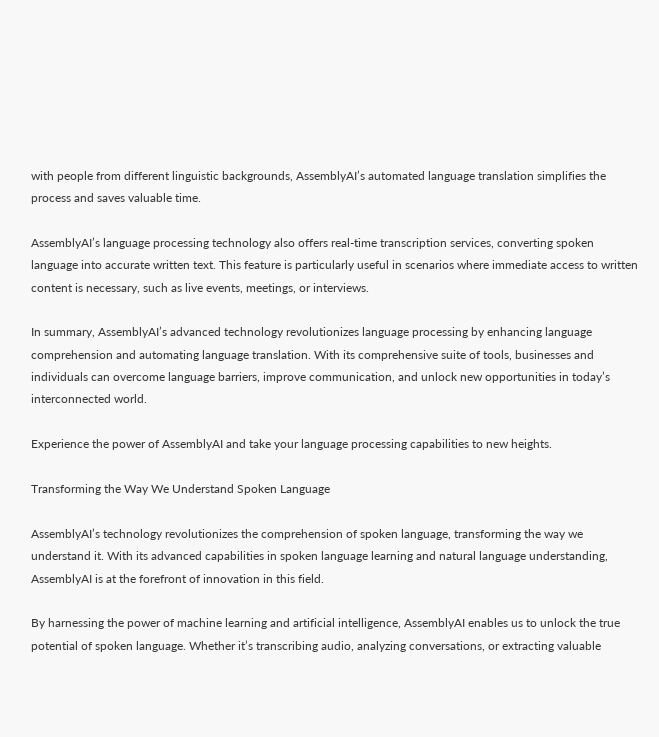with people from different linguistic backgrounds, AssemblyAI’s automated language translation simplifies the process and saves valuable time.

AssemblyAI’s language processing technology also offers real-time transcription services, converting spoken language into accurate written text. This feature is particularly useful in scenarios where immediate access to written content is necessary, such as live events, meetings, or interviews.

In summary, AssemblyAI’s advanced technology revolutionizes language processing by enhancing language comprehension and automating language translation. With its comprehensive suite of tools, businesses and individuals can overcome language barriers, improve communication, and unlock new opportunities in today’s interconnected world.

Experience the power of AssemblyAI and take your language processing capabilities to new heights.

Transforming the Way We Understand Spoken Language

AssemblyAI’s technology revolutionizes the comprehension of spoken language, transforming the way we understand it. With its advanced capabilities in spoken language learning and natural language understanding, AssemblyAI is at the forefront of innovation in this field.

By harnessing the power of machine learning and artificial intelligence, AssemblyAI enables us to unlock the true potential of spoken language. Whether it’s transcribing audio, analyzing conversations, or extracting valuable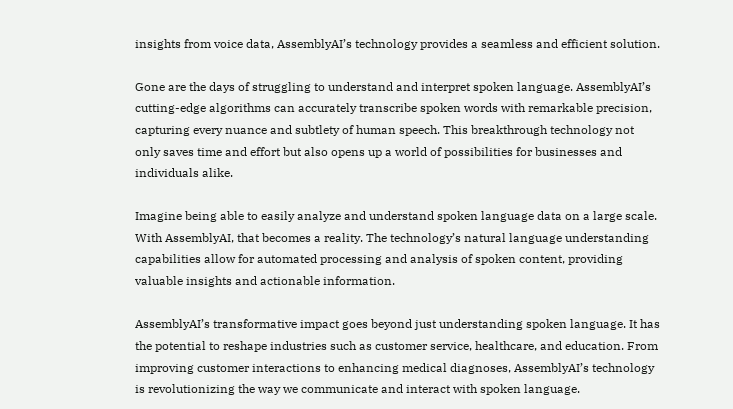insights from voice data, AssemblyAI’s technology provides a seamless and efficient solution.

Gone are the days of struggling to understand and interpret spoken language. AssemblyAI’s cutting-edge algorithms can accurately transcribe spoken words with remarkable precision, capturing every nuance and subtlety of human speech. This breakthrough technology not only saves time and effort but also opens up a world of possibilities for businesses and individuals alike.

Imagine being able to easily analyze and understand spoken language data on a large scale. With AssemblyAI, that becomes a reality. The technology’s natural language understanding capabilities allow for automated processing and analysis of spoken content, providing valuable insights and actionable information.

AssemblyAI’s transformative impact goes beyond just understanding spoken language. It has the potential to reshape industries such as customer service, healthcare, and education. From improving customer interactions to enhancing medical diagnoses, AssemblyAI’s technology is revolutionizing the way we communicate and interact with spoken language.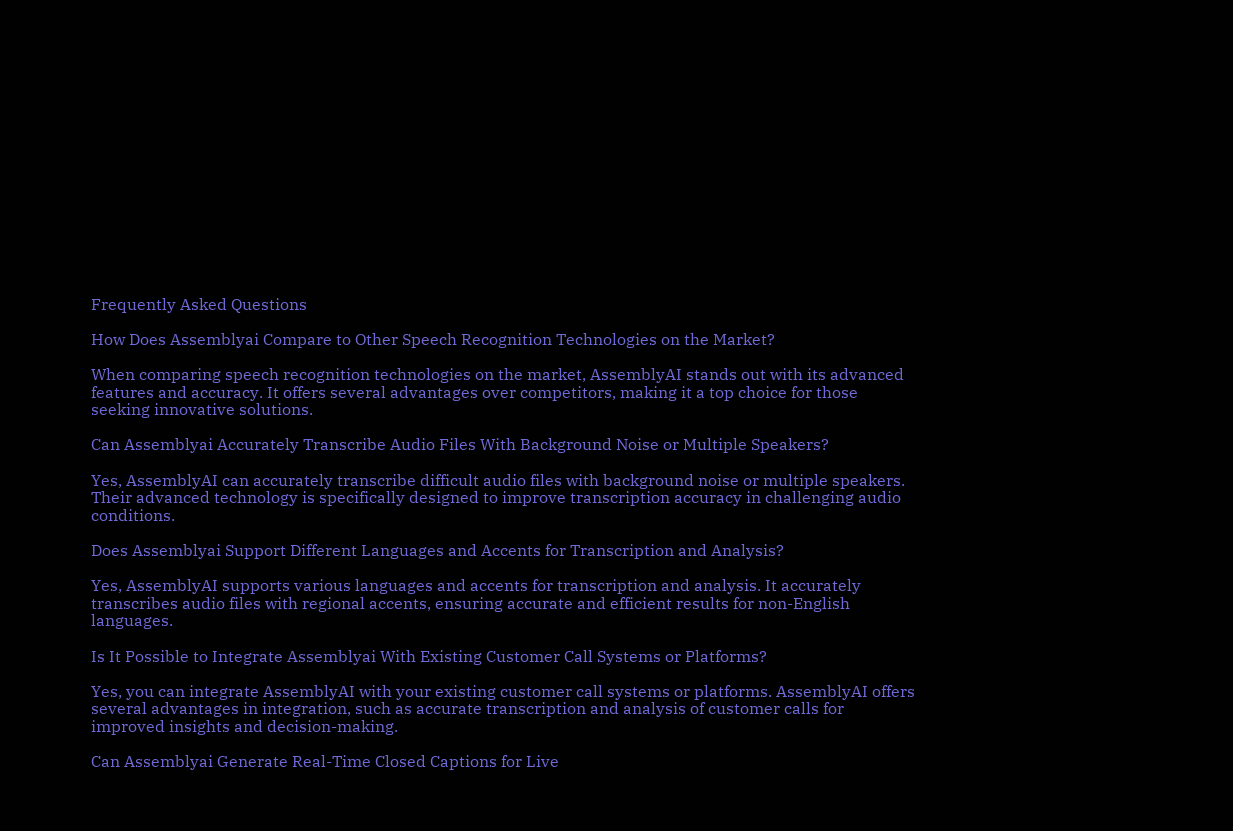Frequently Asked Questions

How Does Assemblyai Compare to Other Speech Recognition Technologies on the Market?

When comparing speech recognition technologies on the market, AssemblyAI stands out with its advanced features and accuracy. It offers several advantages over competitors, making it a top choice for those seeking innovative solutions.

Can Assemblyai Accurately Transcribe Audio Files With Background Noise or Multiple Speakers?

Yes, AssemblyAI can accurately transcribe difficult audio files with background noise or multiple speakers. Their advanced technology is specifically designed to improve transcription accuracy in challenging audio conditions.

Does Assemblyai Support Different Languages and Accents for Transcription and Analysis?

Yes, AssemblyAI supports various languages and accents for transcription and analysis. It accurately transcribes audio files with regional accents, ensuring accurate and efficient results for non-English languages.

Is It Possible to Integrate Assemblyai With Existing Customer Call Systems or Platforms?

Yes, you can integrate AssemblyAI with your existing customer call systems or platforms. AssemblyAI offers several advantages in integration, such as accurate transcription and analysis of customer calls for improved insights and decision-making.

Can Assemblyai Generate Real-Time Closed Captions for Live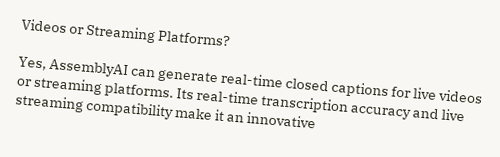Videos or Streaming Platforms?

Yes, AssemblyAI can generate real-time closed captions for live videos or streaming platforms. Its real-time transcription accuracy and live streaming compatibility make it an innovative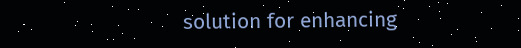solution for enhancing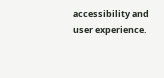accessibility and user experience.